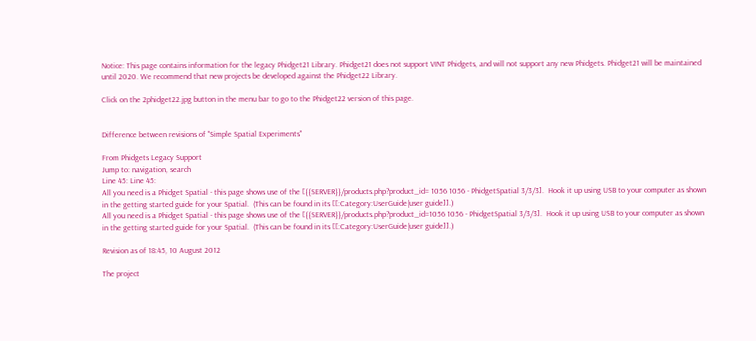Notice: This page contains information for the legacy Phidget21 Library. Phidget21 does not support VINT Phidgets, and will not support any new Phidgets. Phidget21 will be maintained until 2020. We recommend that new projects be developed against the Phidget22 Library.

Click on the 2phidget22.jpg button in the menu bar to go to the Phidget22 version of this page.


Difference between revisions of "Simple Spatial Experiments"

From Phidgets Legacy Support
Jump to: navigation, search
Line 45: Line 45:
All you need is a Phidget Spatial - this page shows use of the [{{SERVER}}/products.php?product_id= 1056 1056 - PhidgetSpatial 3/3/3].  Hook it up using USB to your computer as shown in the getting started guide for your Spatial.  (This can be found in its [[:Category:UserGuide|user guide]].)
All you need is a Phidget Spatial - this page shows use of the [{{SERVER}}/products.php?product_id=1056 1056 - PhidgetSpatial 3/3/3].  Hook it up using USB to your computer as shown in the getting started guide for your Spatial.  (This can be found in its [[:Category:UserGuide|user guide]].)

Revision as of 18:45, 10 August 2012

The project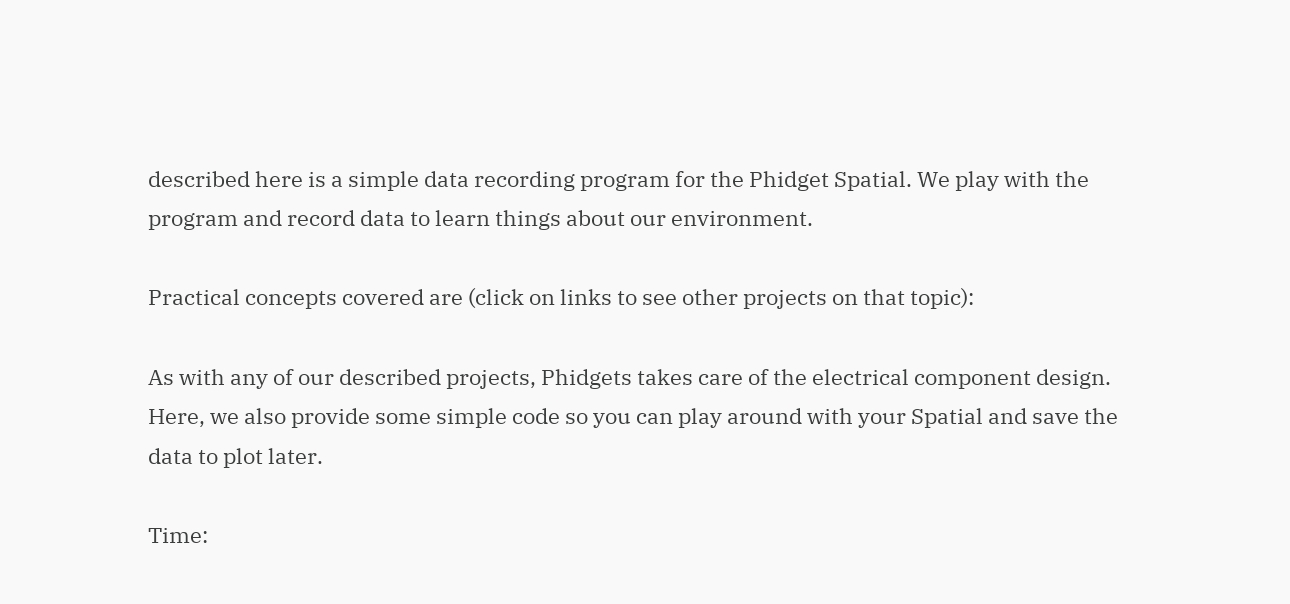described here is a simple data recording program for the Phidget Spatial. We play with the program and record data to learn things about our environment.

Practical concepts covered are (click on links to see other projects on that topic):

As with any of our described projects, Phidgets takes care of the electrical component design. Here, we also provide some simple code so you can play around with your Spatial and save the data to plot later.

Time: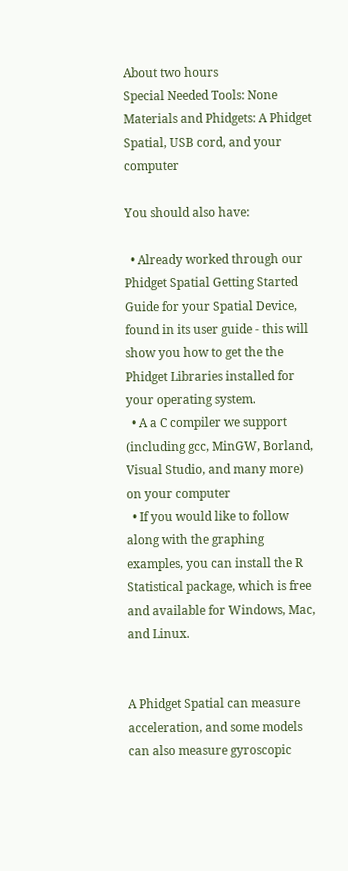About two hours
Special Needed Tools: None
Materials and Phidgets: A Phidget Spatial, USB cord, and your computer

You should also have:

  • Already worked through our Phidget Spatial Getting Started Guide for your Spatial Device, found in its user guide - this will show you how to get the the Phidget Libraries installed for your operating system.
  • A a C compiler we support (including gcc, MinGW, Borland, Visual Studio, and many more) on your computer
  • If you would like to follow along with the graphing examples, you can install the R Statistical package, which is free and available for Windows, Mac, and Linux.


A Phidget Spatial can measure acceleration, and some models can also measure gyroscopic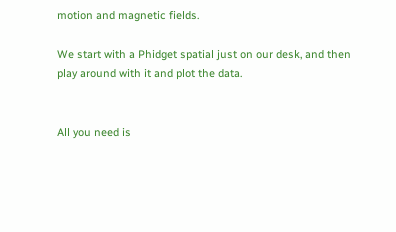motion and magnetic fields.

We start with a Phidget spatial just on our desk, and then play around with it and plot the data.


All you need is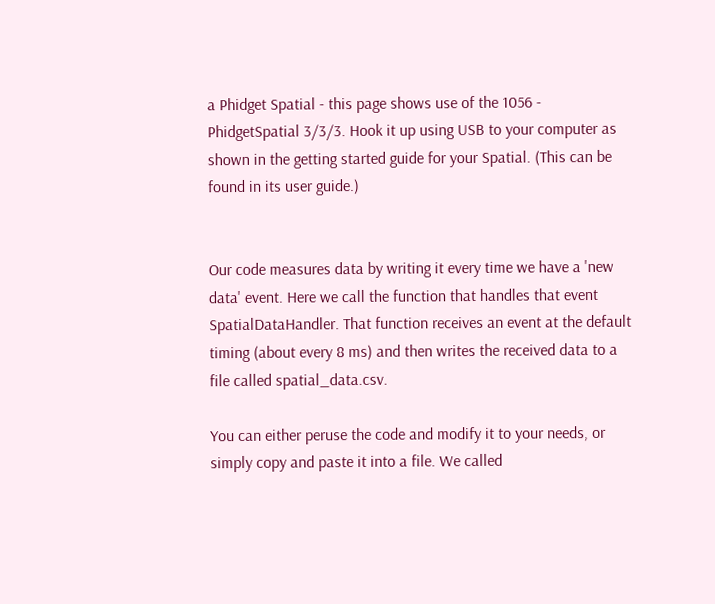a Phidget Spatial - this page shows use of the 1056 - PhidgetSpatial 3/3/3. Hook it up using USB to your computer as shown in the getting started guide for your Spatial. (This can be found in its user guide.)


Our code measures data by writing it every time we have a 'new data' event. Here we call the function that handles that event SpatialDataHandler. That function receives an event at the default timing (about every 8 ms) and then writes the received data to a file called spatial_data.csv.

You can either peruse the code and modify it to your needs, or simply copy and paste it into a file. We called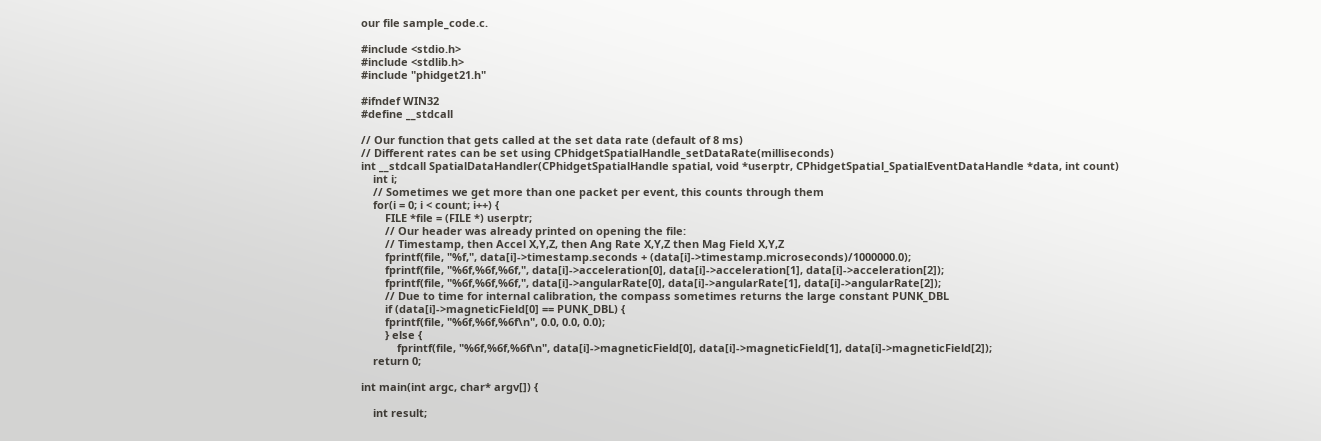our file sample_code.c.

#include <stdio.h>
#include <stdlib.h>
#include "phidget21.h"

#ifndef WIN32
#define __stdcall

// Our function that gets called at the set data rate (default of 8 ms)
// Different rates can be set using CPhidgetSpatialHandle_setDataRate(milliseconds)
int __stdcall SpatialDataHandler(CPhidgetSpatialHandle spatial, void *userptr, CPhidgetSpatial_SpatialEventDataHandle *data, int count)
    int i;
    // Sometimes we get more than one packet per event, this counts through them
    for(i = 0; i < count; i++) {
        FILE *file = (FILE *) userptr;
        // Our header was already printed on opening the file:
        // Timestamp, then Accel X,Y,Z, then Ang Rate X,Y,Z then Mag Field X,Y,Z
        fprintf(file, "%f,", data[i]->timestamp.seconds + (data[i]->timestamp.microseconds)/1000000.0);
        fprintf(file, "%6f,%6f,%6f,", data[i]->acceleration[0], data[i]->acceleration[1], data[i]->acceleration[2]);
        fprintf(file, "%6f,%6f,%6f,", data[i]->angularRate[0], data[i]->angularRate[1], data[i]->angularRate[2]);
        // Due to time for internal calibration, the compass sometimes returns the large constant PUNK_DBL
        if (data[i]->magneticField[0] == PUNK_DBL) {
        fprintf(file, "%6f,%6f,%6f\n", 0.0, 0.0, 0.0);
        } else {
            fprintf(file, "%6f,%6f,%6f\n", data[i]->magneticField[0], data[i]->magneticField[1], data[i]->magneticField[2]);
    return 0;

int main(int argc, char* argv[]) {

    int result;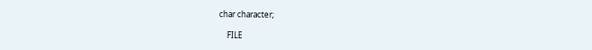char character;

    FILE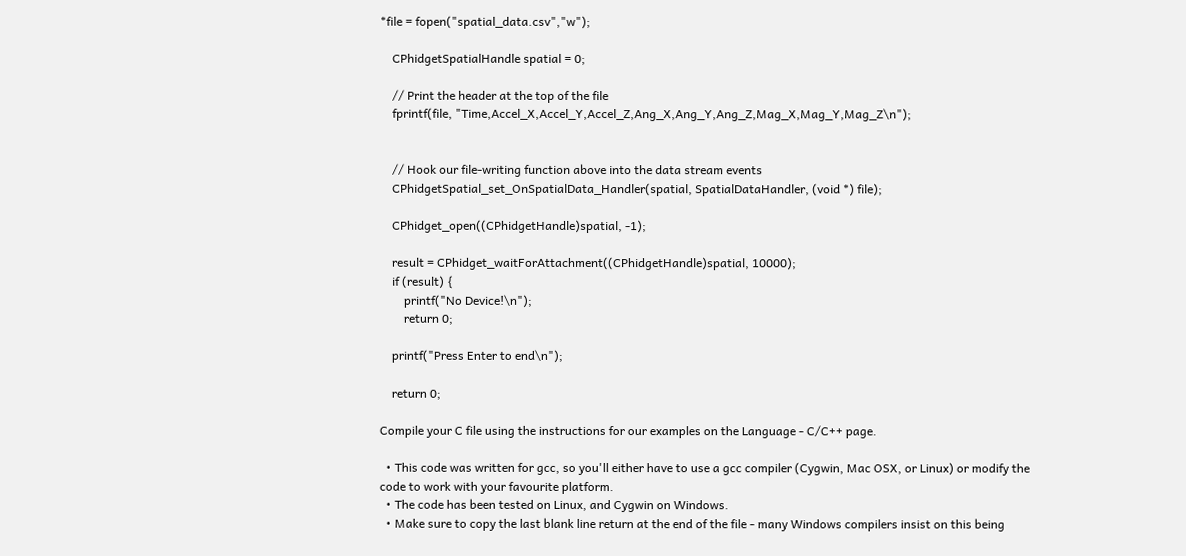*file = fopen("spatial_data.csv","w");

    CPhidgetSpatialHandle spatial = 0;

    // Print the header at the top of the file
    fprintf(file, "Time,Accel_X,Accel_Y,Accel_Z,Ang_X,Ang_Y,Ang_Z,Mag_X,Mag_Y,Mag_Z\n");


    // Hook our file-writing function above into the data stream events
    CPhidgetSpatial_set_OnSpatialData_Handler(spatial, SpatialDataHandler, (void *) file);

    CPhidget_open((CPhidgetHandle)spatial, -1);

    result = CPhidget_waitForAttachment((CPhidgetHandle)spatial, 10000);
    if (result) {
        printf("No Device!\n");
        return 0;

    printf("Press Enter to end\n");

    return 0;

Compile your C file using the instructions for our examples on the Language - C/C++ page.

  • This code was written for gcc, so you'll either have to use a gcc compiler (Cygwin, Mac OSX, or Linux) or modify the code to work with your favourite platform.
  • The code has been tested on Linux, and Cygwin on Windows.
  • Make sure to copy the last blank line return at the end of the file - many Windows compilers insist on this being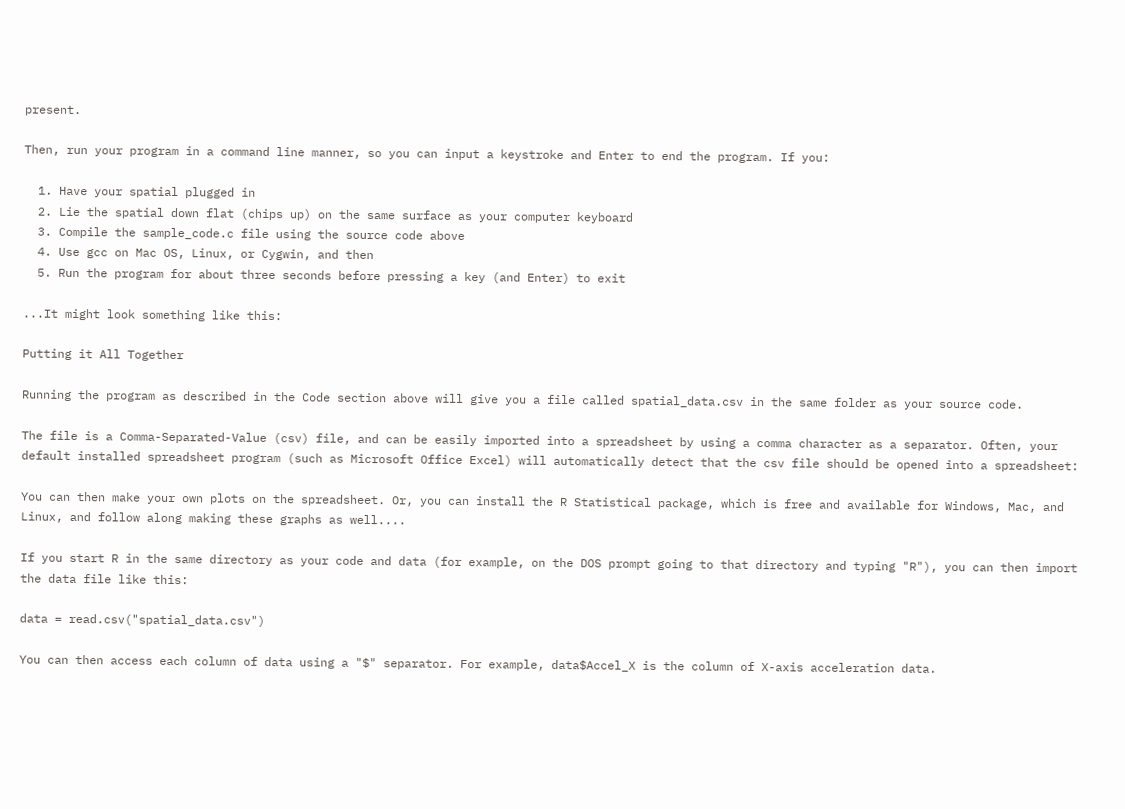present.

Then, run your program in a command line manner, so you can input a keystroke and Enter to end the program. If you:

  1. Have your spatial plugged in
  2. Lie the spatial down flat (chips up) on the same surface as your computer keyboard
  3. Compile the sample_code.c file using the source code above
  4. Use gcc on Mac OS, Linux, or Cygwin, and then
  5. Run the program for about three seconds before pressing a key (and Enter) to exit

...It might look something like this:

Putting it All Together

Running the program as described in the Code section above will give you a file called spatial_data.csv in the same folder as your source code.

The file is a Comma-Separated-Value (csv) file, and can be easily imported into a spreadsheet by using a comma character as a separator. Often, your default installed spreadsheet program (such as Microsoft Office Excel) will automatically detect that the csv file should be opened into a spreadsheet:

You can then make your own plots on the spreadsheet. Or, you can install the R Statistical package, which is free and available for Windows, Mac, and Linux, and follow along making these graphs as well....

If you start R in the same directory as your code and data (for example, on the DOS prompt going to that directory and typing "R"), you can then import the data file like this:

data = read.csv("spatial_data.csv")

You can then access each column of data using a "$" separator. For example, data$Accel_X is the column of X-axis acceleration data.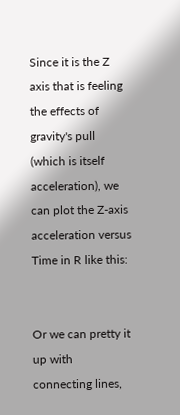Since it is the Z axis that is feeling the effects of gravity's pull (which is itself acceleration), we can plot the Z-axis acceleration versus Time in R like this:


Or we can pretty it up with connecting lines,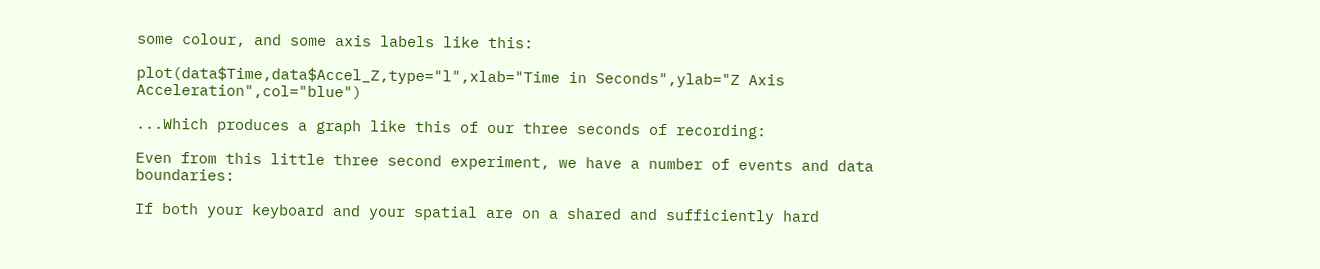some colour, and some axis labels like this:

plot(data$Time,data$Accel_Z,type="l",xlab="Time in Seconds",ylab="Z Axis Acceleration",col="blue")

...Which produces a graph like this of our three seconds of recording:

Even from this little three second experiment, we have a number of events and data boundaries:

If both your keyboard and your spatial are on a shared and sufficiently hard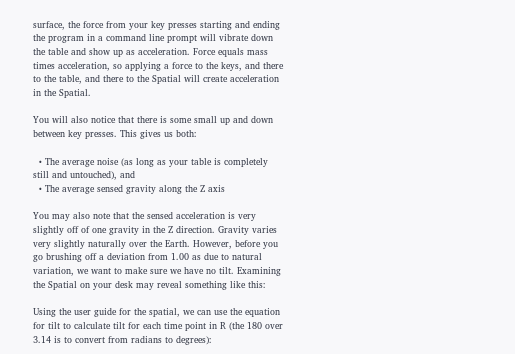surface, the force from your key presses starting and ending the program in a command line prompt will vibrate down the table and show up as acceleration. Force equals mass times acceleration, so applying a force to the keys, and there to the table, and there to the Spatial will create acceleration in the Spatial.

You will also notice that there is some small up and down between key presses. This gives us both:

  • The average noise (as long as your table is completely still and untouched), and
  • The average sensed gravity along the Z axis

You may also note that the sensed acceleration is very slightly off of one gravity in the Z direction. Gravity varies very slightly naturally over the Earth. However, before you go brushing off a deviation from 1.00 as due to natural variation, we want to make sure we have no tilt. Examining the Spatial on your desk may reveal something like this:

Using the user guide for the spatial, we can use the equation for tilt to calculate tilt for each time point in R (the 180 over 3.14 is to convert from radians to degrees):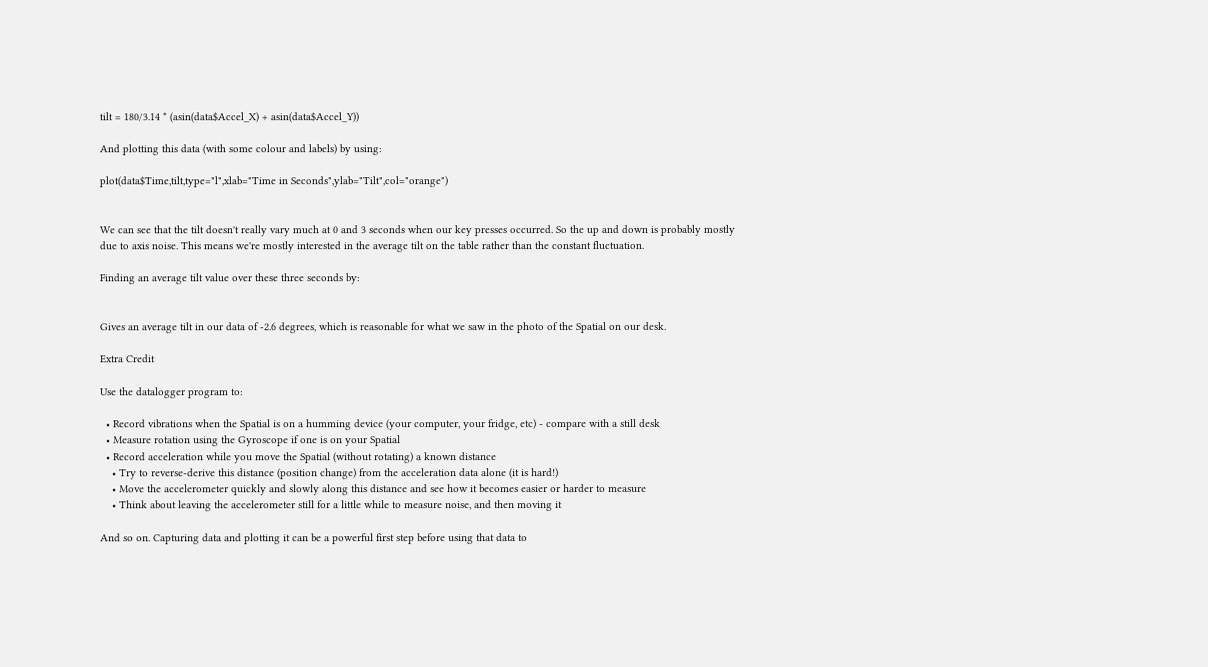tilt = 180/3.14 * (asin(data$Accel_X) + asin(data$Accel_Y))

And plotting this data (with some colour and labels) by using:

plot(data$Time,tilt,type="l",xlab="Time in Seconds",ylab="Tilt",col="orange")


We can see that the tilt doesn't really vary much at 0 and 3 seconds when our key presses occurred. So the up and down is probably mostly due to axis noise. This means we're mostly interested in the average tilt on the table rather than the constant fluctuation.

Finding an average tilt value over these three seconds by:


Gives an average tilt in our data of -2.6 degrees, which is reasonable for what we saw in the photo of the Spatial on our desk.

Extra Credit

Use the datalogger program to:

  • Record vibrations when the Spatial is on a humming device (your computer, your fridge, etc) - compare with a still desk
  • Measure rotation using the Gyroscope if one is on your Spatial
  • Record acceleration while you move the Spatial (without rotating) a known distance
    • Try to reverse-derive this distance (position change) from the acceleration data alone (it is hard!)
    • Move the accelerometer quickly and slowly along this distance and see how it becomes easier or harder to measure
    • Think about leaving the accelerometer still for a little while to measure noise, and then moving it

And so on. Capturing data and plotting it can be a powerful first step before using that data to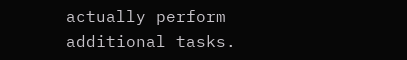actually perform additional tasks.